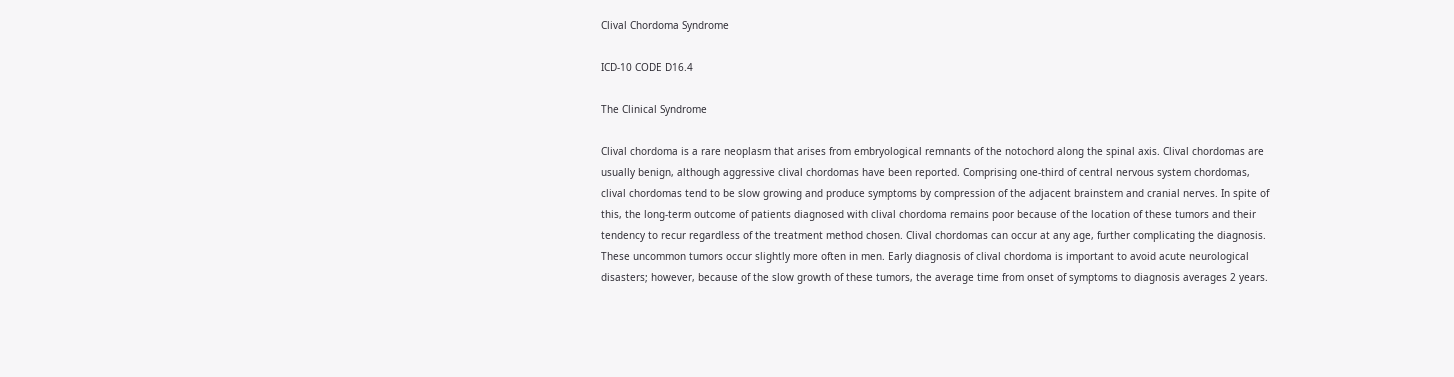Clival Chordoma Syndrome

ICD-10 CODE D16.4

The Clinical Syndrome

Clival chordoma is a rare neoplasm that arises from embryological remnants of the notochord along the spinal axis. Clival chordomas are usually benign, although aggressive clival chordomas have been reported. Comprising one-third of central nervous system chordomas, clival chordomas tend to be slow growing and produce symptoms by compression of the adjacent brainstem and cranial nerves. In spite of this, the long-term outcome of patients diagnosed with clival chordoma remains poor because of the location of these tumors and their tendency to recur regardless of the treatment method chosen. Clival chordomas can occur at any age, further complicating the diagnosis. These uncommon tumors occur slightly more often in men. Early diagnosis of clival chordoma is important to avoid acute neurological disasters; however, because of the slow growth of these tumors, the average time from onset of symptoms to diagnosis averages 2 years.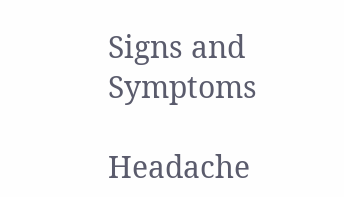Signs and Symptoms

Headache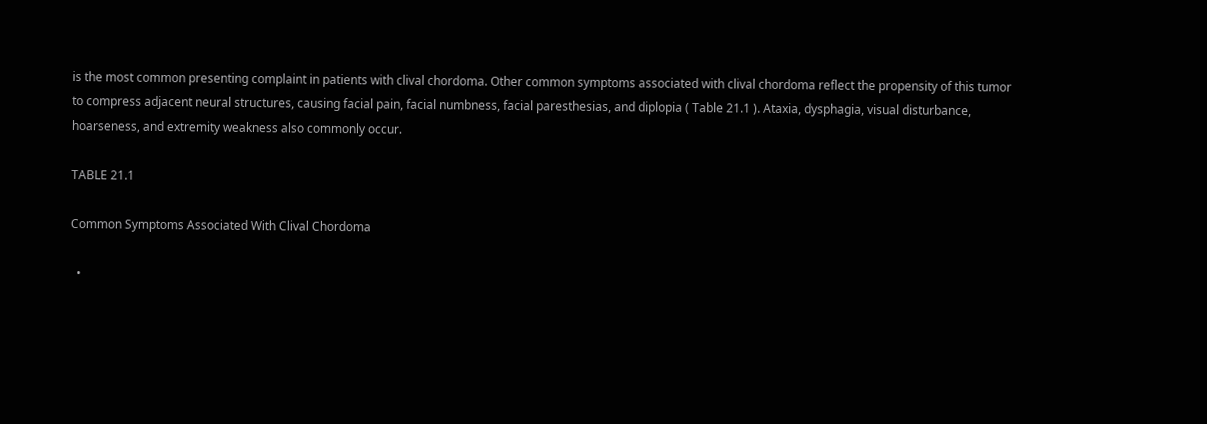is the most common presenting complaint in patients with clival chordoma. Other common symptoms associated with clival chordoma reflect the propensity of this tumor to compress adjacent neural structures, causing facial pain, facial numbness, facial paresthesias, and diplopia ( Table 21.1 ). Ataxia, dysphagia, visual disturbance, hoarseness, and extremity weakness also commonly occur.

TABLE 21.1

Common Symptoms Associated With Clival Chordoma

  •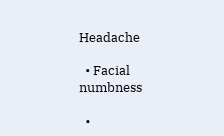Headache

  • Facial numbness

  •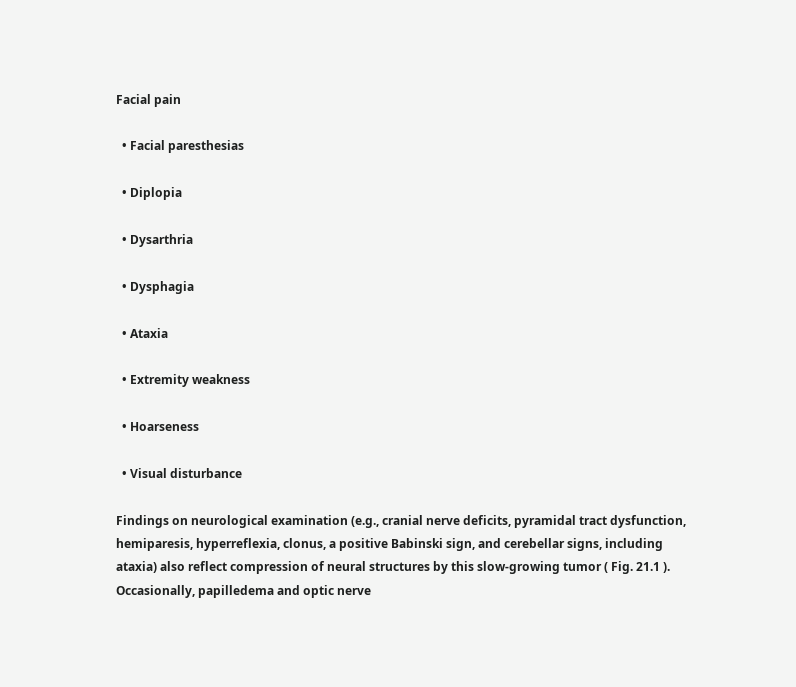Facial pain

  • Facial paresthesias

  • Diplopia

  • Dysarthria

  • Dysphagia

  • Ataxia

  • Extremity weakness

  • Hoarseness

  • Visual disturbance

Findings on neurological examination (e.g., cranial nerve deficits, pyramidal tract dysfunction, hemiparesis, hyperreflexia, clonus, a positive Babinski sign, and cerebellar signs, including ataxia) also reflect compression of neural structures by this slow-growing tumor ( Fig. 21.1 ). Occasionally, papilledema and optic nerve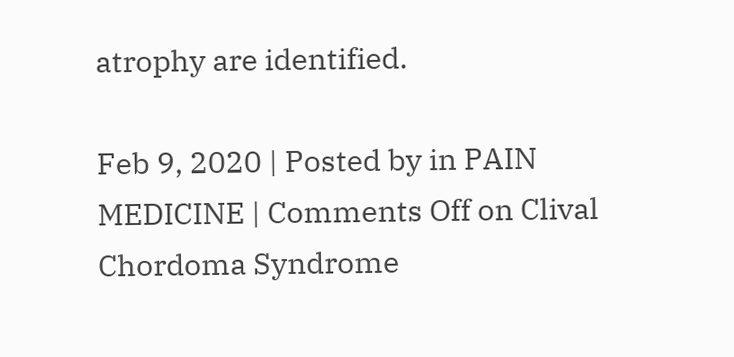atrophy are identified.

Feb 9, 2020 | Posted by in PAIN MEDICINE | Comments Off on Clival Chordoma Syndrome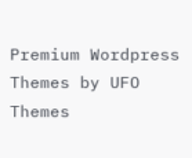Premium Wordpress Themes by UFO Themes